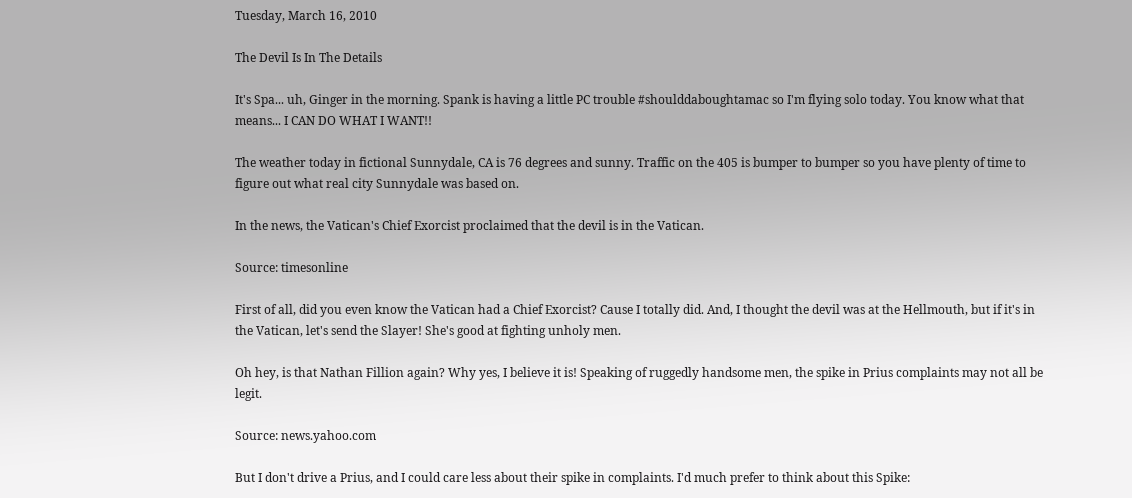Tuesday, March 16, 2010

The Devil Is In The Details

It's Spa... uh, Ginger in the morning. Spank is having a little PC trouble #shoulddaboughtamac so I'm flying solo today. You know what that means... I CAN DO WHAT I WANT!!

The weather today in fictional Sunnydale, CA is 76 degrees and sunny. Traffic on the 405 is bumper to bumper so you have plenty of time to figure out what real city Sunnydale was based on.

In the news, the Vatican's Chief Exorcist proclaimed that the devil is in the Vatican.

Source: timesonline

First of all, did you even know the Vatican had a Chief Exorcist? Cause I totally did. And, I thought the devil was at the Hellmouth, but if it's in the Vatican, let's send the Slayer! She's good at fighting unholy men.

Oh hey, is that Nathan Fillion again? Why yes, I believe it is! Speaking of ruggedly handsome men, the spike in Prius complaints may not all be legit.

Source: news.yahoo.com

But I don't drive a Prius, and I could care less about their spike in complaints. I'd much prefer to think about this Spike: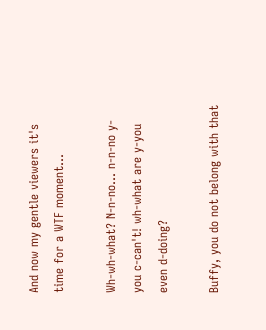And now my gentle viewers it's time for a WTF moment...

Wh-wh-what? N-n-no... n-n-no y-you c-can't! wh-what are y-you even d-doing?

Buffy, you do not belong with that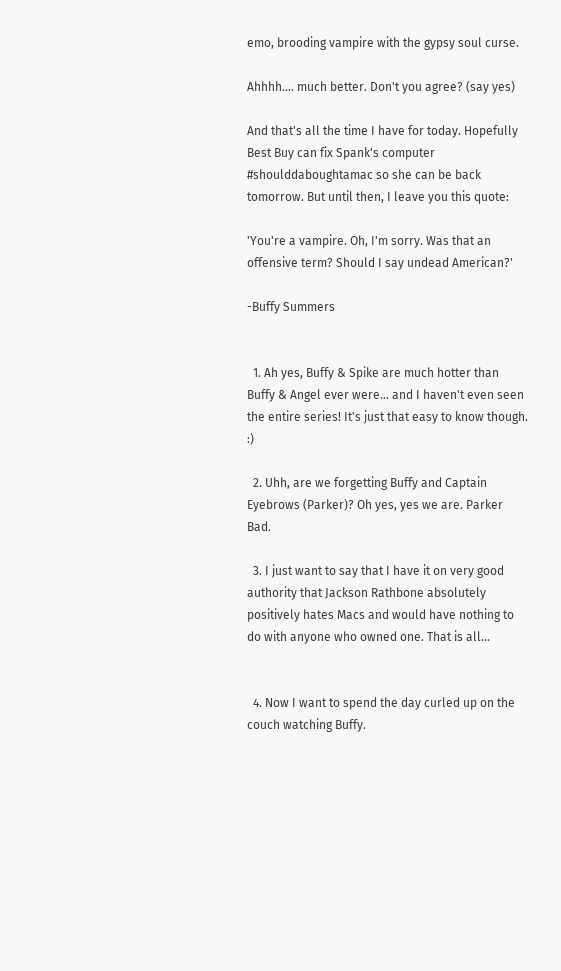emo, brooding vampire with the gypsy soul curse.

Ahhhh.... much better. Don't you agree? (say yes)

And that's all the time I have for today. Hopefully Best Buy can fix Spank's computer #shoulddaboughtamac so she can be back tomorrow. But until then, I leave you this quote:

'You're a vampire. Oh, I'm sorry. Was that an offensive term? Should I say undead American?'

-Buffy Summers


  1. Ah yes, Buffy & Spike are much hotter than Buffy & Angel ever were... and I haven't even seen the entire series! It's just that easy to know though. :)

  2. Uhh, are we forgetting Buffy and Captain Eyebrows (Parker)? Oh yes, yes we are. Parker Bad.

  3. I just want to say that I have it on very good authority that Jackson Rathbone absolutely positively hates Macs and would have nothing to do with anyone who owned one. That is all...


  4. Now I want to spend the day curled up on the couch watching Buffy.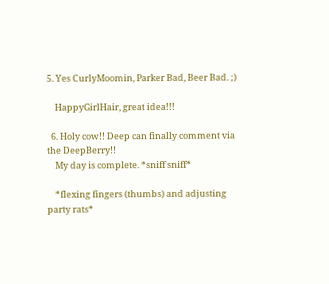5. Yes CurlyMoomin, Parker Bad, Beer Bad. ;)

    HappyGirlHair, great idea!!!

  6. Holy cow!! Deep can finally comment via the DeepBerry!!
    My day is complete. *sniff sniff*

    *flexing fingers (thumbs) and adjusting party rats*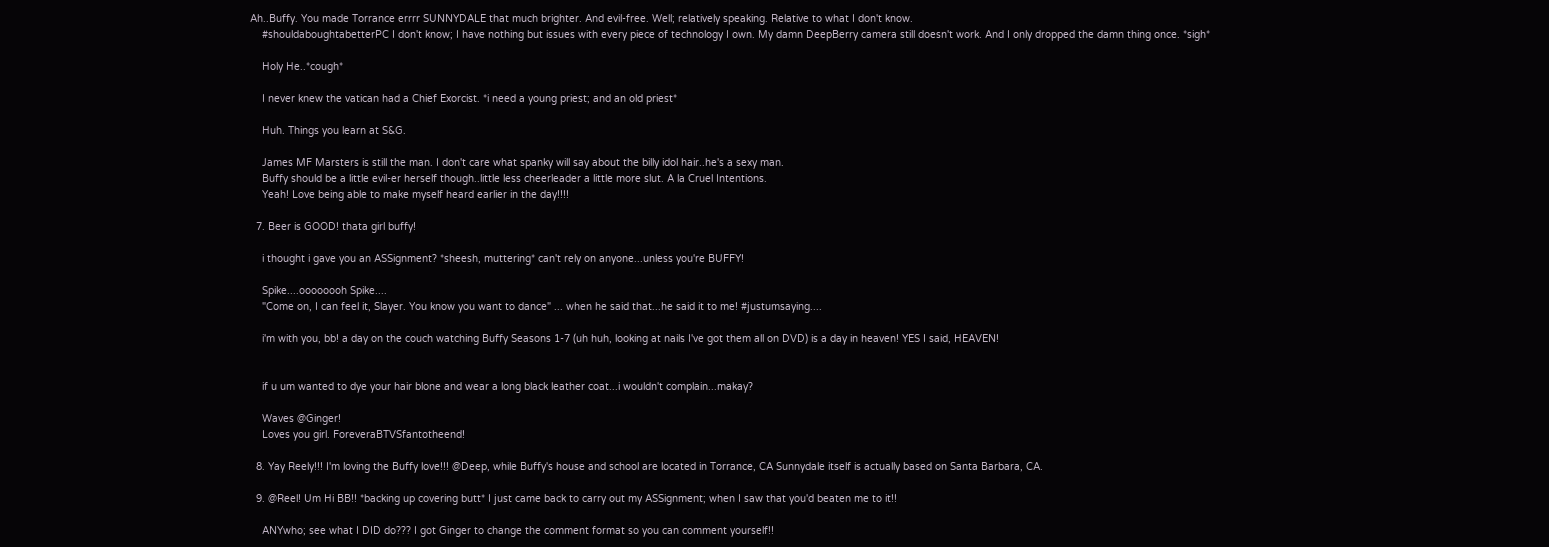Ah..Buffy. You made Torrance errrr SUNNYDALE that much brighter. And evil-free. Well; relatively speaking. Relative to what I don't know.
    #shouldaboughtabetterPC I don't know; I have nothing but issues with every piece of technology I own. My damn DeepBerry camera still doesn't work. And I only dropped the damn thing once. *sigh*

    Holy He..*cough*

    I never knew the vatican had a Chief Exorcist. *i need a young priest; and an old priest*

    Huh. Things you learn at S&G.

    James MF Marsters is still the man. I don't care what spanky will say about the billy idol hair..he's a sexy man.
    Buffy should be a little evil-er herself though..little less cheerleader a little more slut. A la Cruel Intentions.
    Yeah! Love being able to make myself heard earlier in the day!!!!

  7. Beer is GOOD! thata girl buffy!

    i thought i gave you an ASSignment? *sheesh, muttering* can't rely on anyone...unless you're BUFFY!

    Spike....oooooooh Spike....
    "Come on, I can feel it, Slayer. You know you want to dance" ... when he said that...he said it to me! #justumsaying....

    i'm with you, bb! a day on the couch watching Buffy Seasons 1-7 (uh huh, looking at nails I've got them all on DVD) is a day in heaven! YES I said, HEAVEN!


    if u um wanted to dye your hair blone and wear a long black leather coat...i wouldn't complain...makay?

    Waves @Ginger!
    Loves you girl. ForeveraBTVSfantotheend!

  8. Yay Reely!!! I'm loving the Buffy love!!! @Deep, while Buffy's house and school are located in Torrance, CA Sunnydale itself is actually based on Santa Barbara, CA.

  9. @Reel! Um Hi BB!! *backing up covering butt* I just came back to carry out my ASSignment; when I saw that you'd beaten me to it!!

    ANYwho; see what I DID do??? I got Ginger to change the comment format so you can comment yourself!!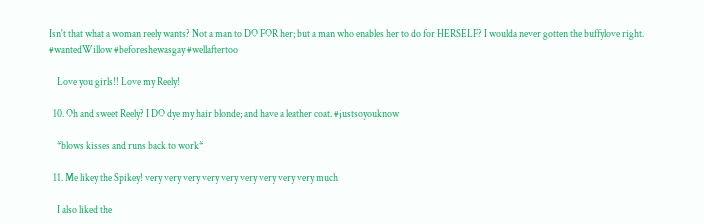Isn't that what a woman reely wants? Not a man to DO FOR her; but a man who enables her to do for HERSELF? I woulda never gotten the buffylove right. #wantedWillow #beforeshewasgay #wellaftertoo

    Love you girls!! Love my Reely!

  10. Oh and sweet Reely? I DO dye my hair blonde; and have a leather coat. #justsoyouknow

    *blows kisses and runs back to work*

  11. Me likey the Spikey! very very very very very very very very very much

    I also liked the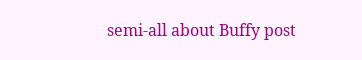semi-all about Buffy post